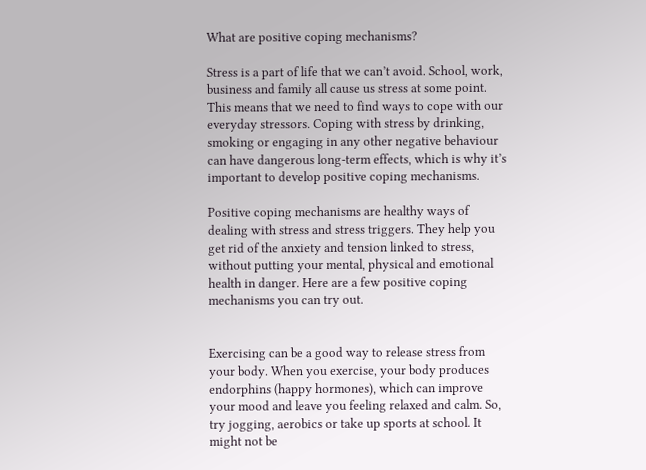What are positive coping mechanisms?

Stress is a part of life that we can’t avoid. School, work, business and family all cause us stress at some point. This means that we need to find ways to cope with our everyday stressors. Coping with stress by drinking, smoking or engaging in any other negative behaviour can have dangerous long-term effects, which is why it’s important to develop positive coping mechanisms.

Positive coping mechanisms are healthy ways of dealing with stress and stress triggers. They help you get rid of the anxiety and tension linked to stress, without putting your mental, physical and emotional health in danger. Here are a few positive coping mechanisms you can try out.


Exercising can be a good way to release stress from your body. When you exercise, your body produces endorphins (happy hormones), which can improve your mood and leave you feeling relaxed and calm. So, try jogging, aerobics or take up sports at school. It might not be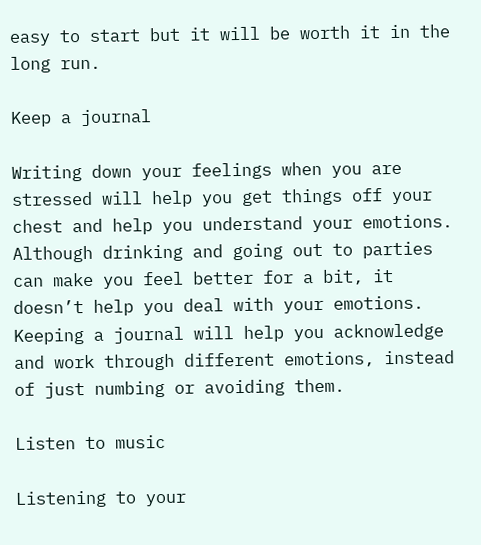easy to start but it will be worth it in the long run.

Keep a journal

Writing down your feelings when you are stressed will help you get things off your chest and help you understand your emotions. Although drinking and going out to parties can make you feel better for a bit, it doesn’t help you deal with your emotions. Keeping a journal will help you acknowledge and work through different emotions, instead of just numbing or avoiding them.

Listen to music

Listening to your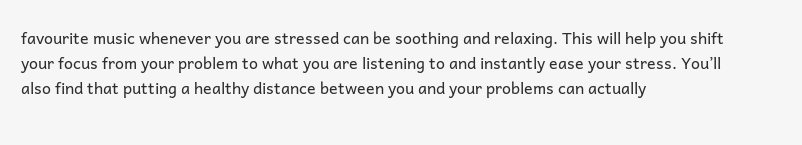favourite music whenever you are stressed can be soothing and relaxing. This will help you shift your focus from your problem to what you are listening to and instantly ease your stress. You’ll also find that putting a healthy distance between you and your problems can actually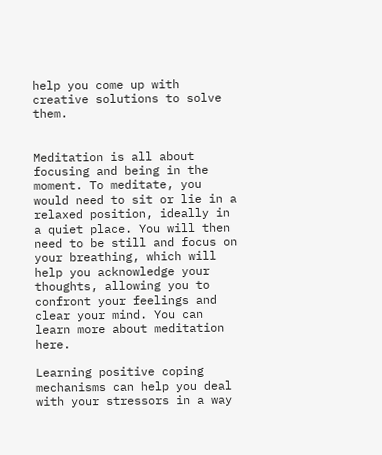help you come up with creative solutions to solve them.


Meditation is all about focusing and being in the moment. To meditate, you would need to sit or lie in a relaxed position, ideally in a quiet place. You will then need to be still and focus on your breathing, which will help you acknowledge your thoughts, allowing you to confront your feelings and clear your mind. You can learn more about meditation here.

Learning positive coping mechanisms can help you deal with your stressors in a way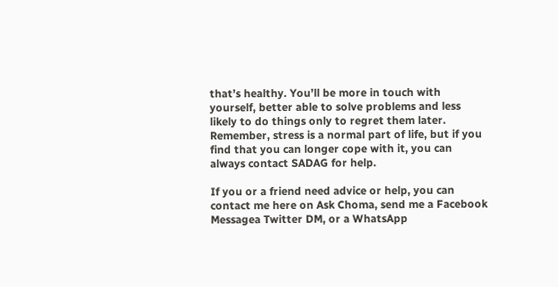that’s healthy. You’ll be more in touch with yourself, better able to solve problems and less likely to do things only to regret them later. Remember, stress is a normal part of life, but if you find that you can longer cope with it, you can always contact SADAG for help.

If you or a friend need advice or help, you can contact me here on Ask Choma, send me a Facebook Messagea Twitter DM, or a WhatsApp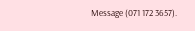Message (071 172 3657).